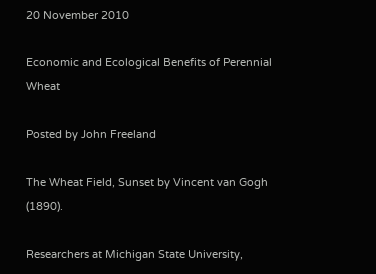20 November 2010

Economic and Ecological Benefits of Perennial Wheat

Posted by John Freeland

The Wheat Field, Sunset by Vincent van Gogh (1890).

Researchers at Michigan State University,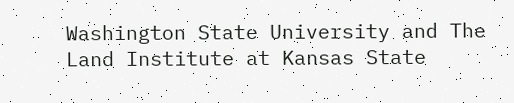Washington State University and The Land Institute at Kansas State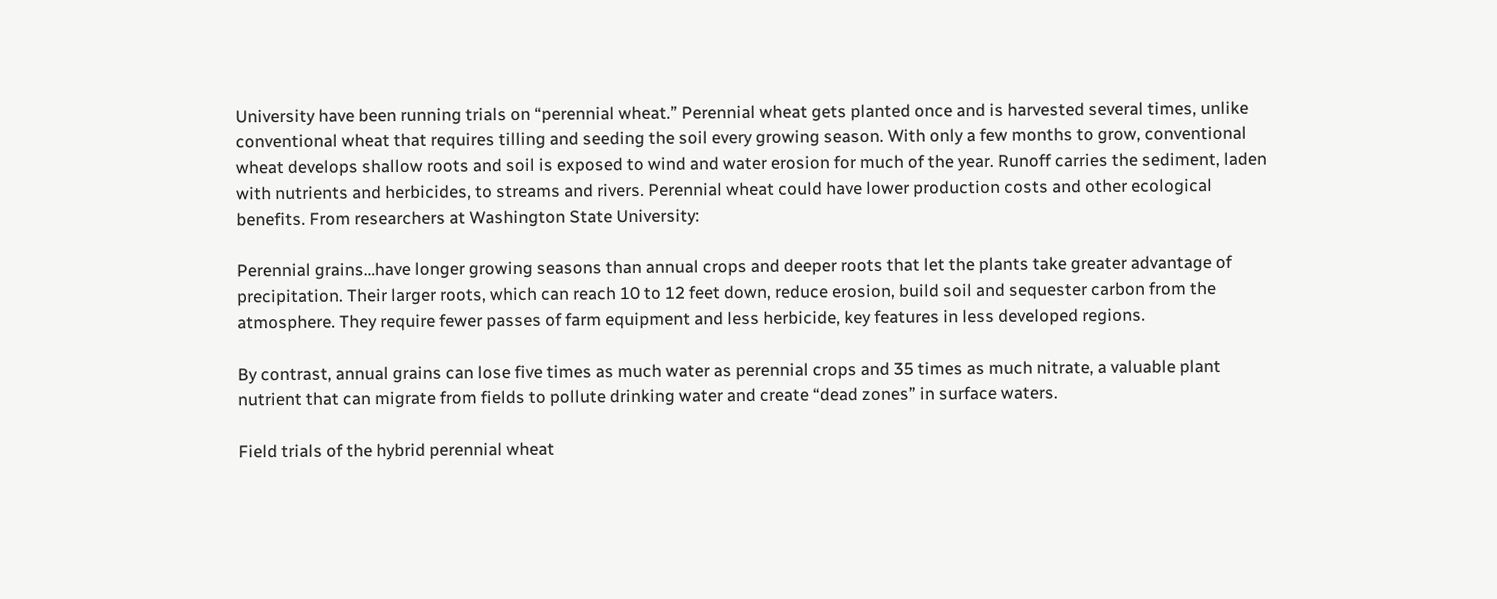University have been running trials on “perennial wheat.” Perennial wheat gets planted once and is harvested several times, unlike conventional wheat that requires tilling and seeding the soil every growing season. With only a few months to grow, conventional wheat develops shallow roots and soil is exposed to wind and water erosion for much of the year. Runoff carries the sediment, laden with nutrients and herbicides, to streams and rivers. Perennial wheat could have lower production costs and other ecological benefits. From researchers at Washington State University:

Perennial grains…have longer growing seasons than annual crops and deeper roots that let the plants take greater advantage of precipitation. Their larger roots, which can reach 10 to 12 feet down, reduce erosion, build soil and sequester carbon from the atmosphere. They require fewer passes of farm equipment and less herbicide, key features in less developed regions.

By contrast, annual grains can lose five times as much water as perennial crops and 35 times as much nitrate, a valuable plant nutrient that can migrate from fields to pollute drinking water and create “dead zones” in surface waters.

Field trials of the hybrid perennial wheat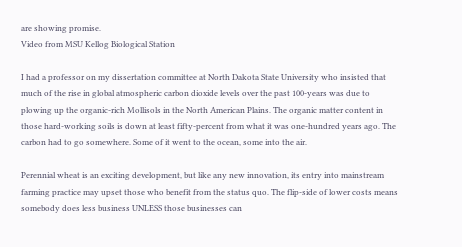are showing promise.
Video from MSU Kellog Biological Station

I had a professor on my dissertation committee at North Dakota State University who insisted that much of the rise in global atmospheric carbon dioxide levels over the past 100-years was due to plowing up the organic-rich Mollisols in the North American Plains. The organic matter content in those hard-working soils is down at least fifty-percent from what it was one-hundred years ago. The carbon had to go somewhere. Some of it went to the ocean, some into the air.

Perennial wheat is an exciting development, but like any new innovation, its entry into mainstream farming practice may upset those who benefit from the status quo. The flip-side of lower costs means somebody does less business UNLESS those businesses can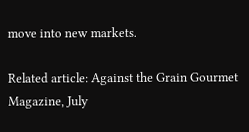move into new markets.

Related article: Against the Grain Gourmet Magazine, July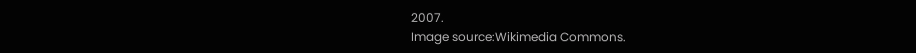2007.
Image source:Wikimedia Commons.